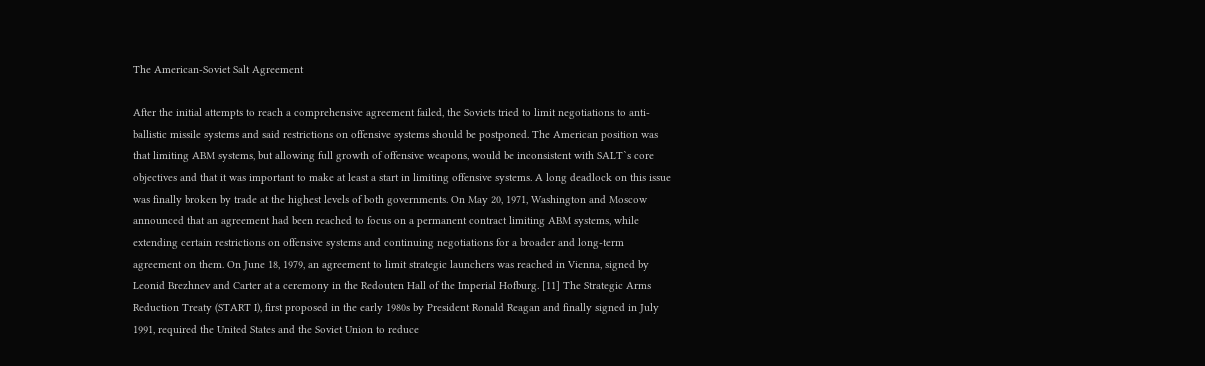The American-Soviet Salt Agreement

After the initial attempts to reach a comprehensive agreement failed, the Soviets tried to limit negotiations to anti-ballistic missile systems and said restrictions on offensive systems should be postponed. The American position was that limiting ABM systems, but allowing full growth of offensive weapons, would be inconsistent with SALT`s core objectives and that it was important to make at least a start in limiting offensive systems. A long deadlock on this issue was finally broken by trade at the highest levels of both governments. On May 20, 1971, Washington and Moscow announced that an agreement had been reached to focus on a permanent contract limiting ABM systems, while extending certain restrictions on offensive systems and continuing negotiations for a broader and long-term agreement on them. On June 18, 1979, an agreement to limit strategic launchers was reached in Vienna, signed by Leonid Brezhnev and Carter at a ceremony in the Redouten Hall of the Imperial Hofburg. [11] The Strategic Arms Reduction Treaty (START I), first proposed in the early 1980s by President Ronald Reagan and finally signed in July 1991, required the United States and the Soviet Union to reduce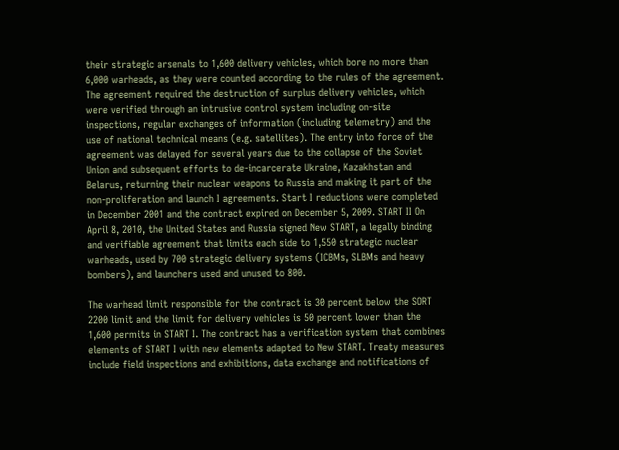their strategic arsenals to 1,600 delivery vehicles, which bore no more than 6,000 warheads, as they were counted according to the rules of the agreement. The agreement required the destruction of surplus delivery vehicles, which were verified through an intrusive control system including on-site inspections, regular exchanges of information (including telemetry) and the use of national technical means (e.g. satellites). The entry into force of the agreement was delayed for several years due to the collapse of the Soviet Union and subsequent efforts to de-incarcerate Ukraine, Kazakhstan and Belarus, returning their nuclear weapons to Russia and making it part of the non-proliferation and launch I agreements. Start I reductions were completed in December 2001 and the contract expired on December 5, 2009. START II On April 8, 2010, the United States and Russia signed New START, a legally binding and verifiable agreement that limits each side to 1,550 strategic nuclear warheads, used by 700 strategic delivery systems (ICBMs, SLBMs and heavy bombers), and launchers used and unused to 800.

The warhead limit responsible for the contract is 30 percent below the SORT 2200 limit and the limit for delivery vehicles is 50 percent lower than the 1,600 permits in START I. The contract has a verification system that combines elements of START I with new elements adapted to New START. Treaty measures include field inspections and exhibitions, data exchange and notifications of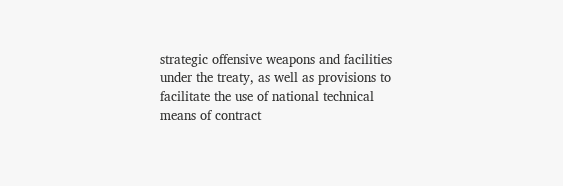strategic offensive weapons and facilities under the treaty, as well as provisions to facilitate the use of national technical means of contract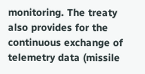monitoring. The treaty also provides for the continuous exchange of telemetry data (missile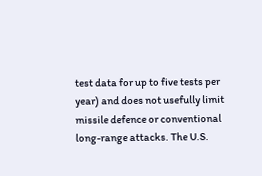test data for up to five tests per year) and does not usefully limit missile defence or conventional long-range attacks. The U.S.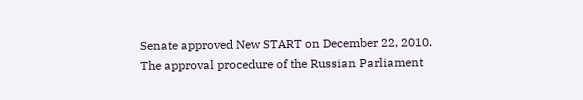Senate approved New START on December 22, 2010. The approval procedure of the Russian Parliament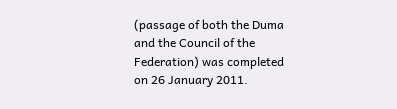(passage of both the Duma and the Council of the Federation) was completed on 26 January 2011.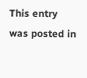This entry was posted in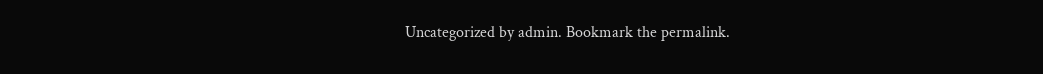Uncategorized by admin. Bookmark the permalink.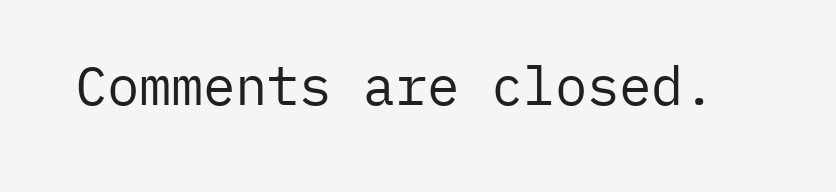Comments are closed.